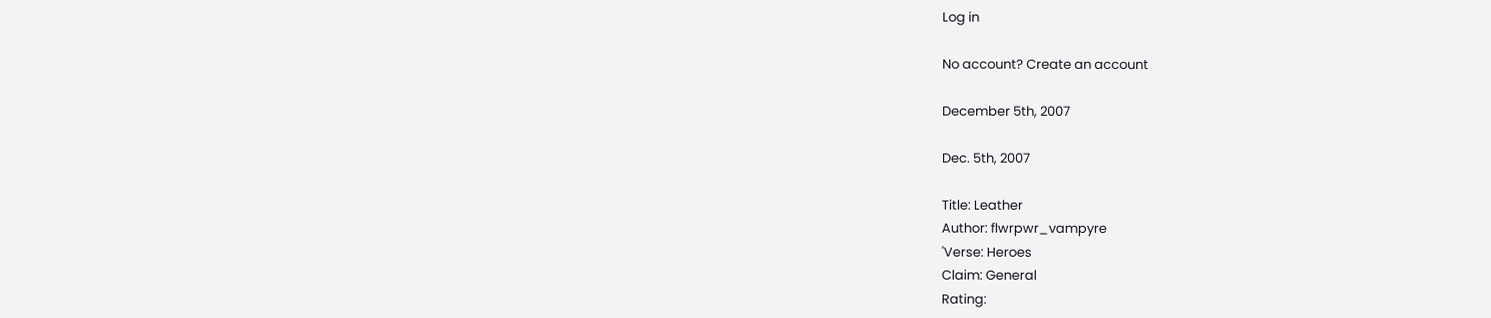Log in

No account? Create an account

December 5th, 2007

Dec. 5th, 2007

Title: Leather
Author: flwrpwr_vampyre
'Verse: Heroes
Claim: General
Rating: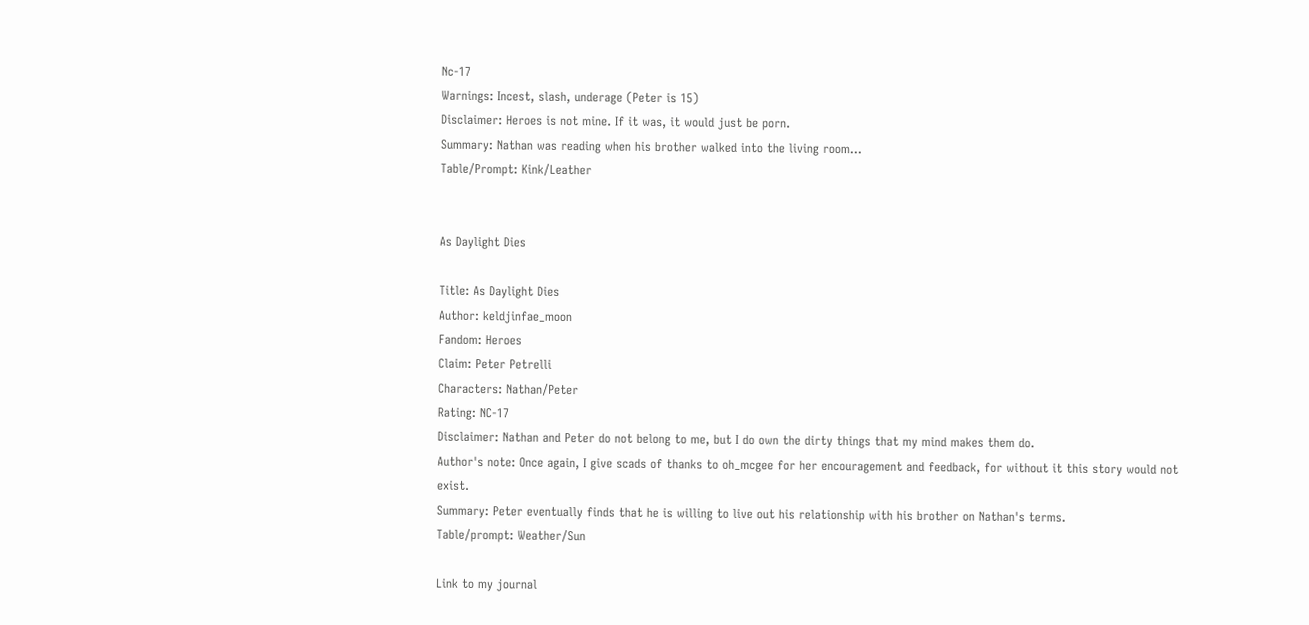Nc-17
Warnings: Incest, slash, underage (Peter is 15)
Disclaimer: Heroes is not mine. If it was, it would just be porn.
Summary: Nathan was reading when his brother walked into the living room...
Table/Prompt: Kink/Leather


As Daylight Dies

Title: As Daylight Dies
Author: keldjinfae_moon
Fandom: Heroes
Claim: Peter Petrelli
Characters: Nathan/Peter
Rating: NC-17
Disclaimer: Nathan and Peter do not belong to me, but I do own the dirty things that my mind makes them do.
Author's note: Once again, I give scads of thanks to oh_mcgee for her encouragement and feedback, for without it this story would not exist.
Summary: Peter eventually finds that he is willing to live out his relationship with his brother on Nathan's terms.
Table/prompt: Weather/Sun

Link to my journal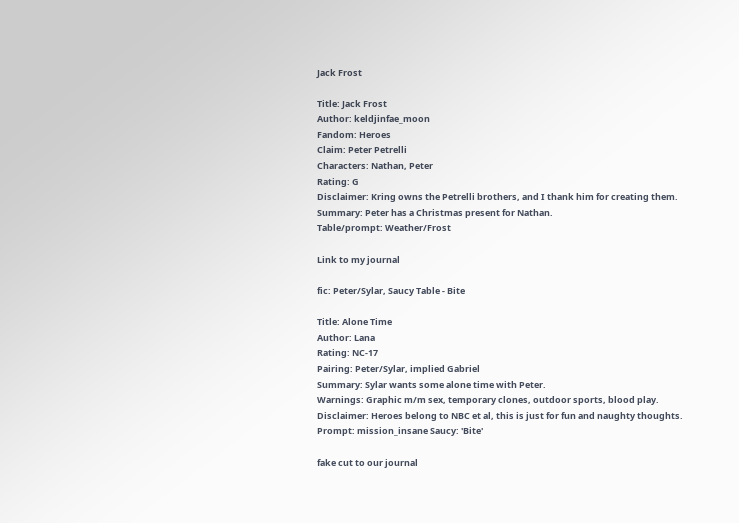Jack Frost

Title: Jack Frost
Author: keldjinfae_moon
Fandom: Heroes
Claim: Peter Petrelli
Characters: Nathan, Peter
Rating: G
Disclaimer: Kring owns the Petrelli brothers, and I thank him for creating them.
Summary: Peter has a Christmas present for Nathan.
Table/prompt: Weather/Frost

Link to my journal

fic: Peter/Sylar, Saucy Table - Bite

Title: Alone Time
Author: Lana
Rating: NC-17
Pairing: Peter/Sylar, implied Gabriel
Summary: Sylar wants some alone time with Peter.
Warnings: Graphic m/m sex, temporary clones, outdoor sports, blood play.
Disclaimer: Heroes belong to NBC et al, this is just for fun and naughty thoughts.
Prompt: mission_insane Saucy: 'Bite'

fake cut to our journal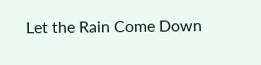Let the Rain Come Down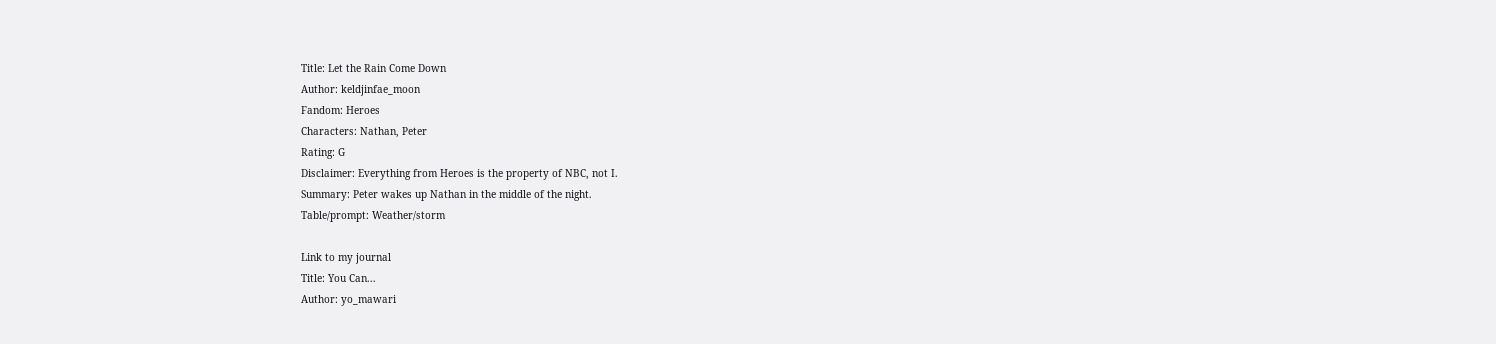Title: Let the Rain Come Down
Author: keldjinfae_moon
Fandom: Heroes
Characters: Nathan, Peter
Rating: G
Disclaimer: Everything from Heroes is the property of NBC, not I.
Summary: Peter wakes up Nathan in the middle of the night.
Table/prompt: Weather/storm

Link to my journal
Title: You Can...
Author: yo_mawari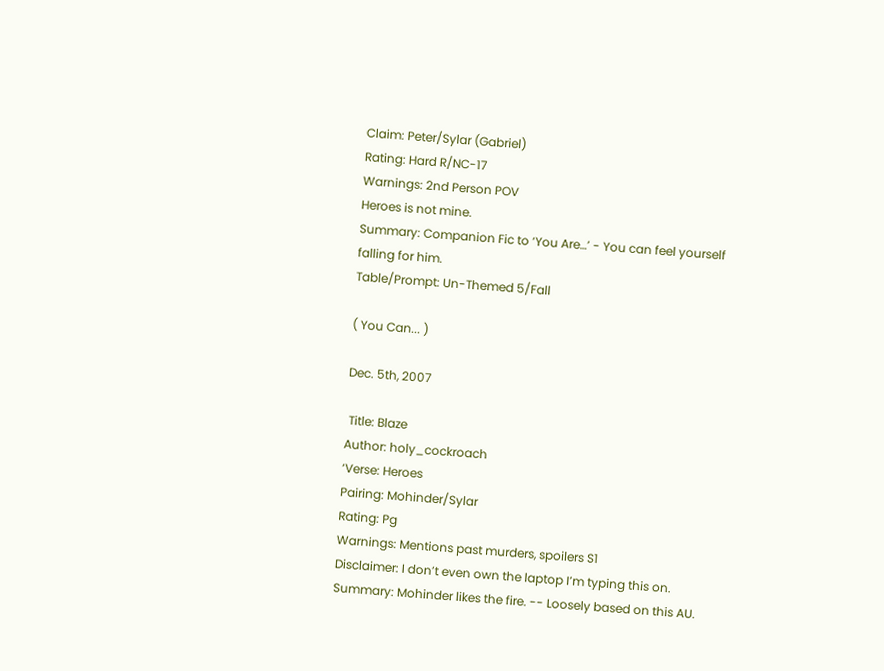Claim: Peter/Sylar (Gabriel)
Rating: Hard R/NC-17
Warnings: 2nd Person POV
Heroes is not mine.
Summary: Companion Fic to ‘You Are…’ - You can feel yourself falling for him.
Table/Prompt: Un-Themed 5/Fall

( You Can... )

Dec. 5th, 2007

 Title: Blaze
Author: holy_cockroach
‘Verse: Heroes
Pairing: Mohinder/Sylar
Rating: Pg
Warnings: Mentions past murders, spoilers S1
Disclaimer: I don’t even own the laptop I’m typing this on.
Summary: Mohinder likes the fire. -- Loosely based on this AU.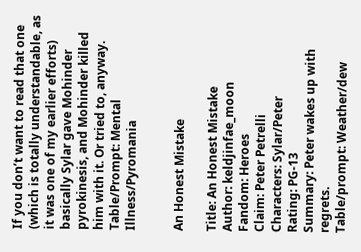If you don’t want to read that one (which is totally understandable, as it was one of my earlier efforts) basically Sylar gave Mohinder pyrokinesis, and Mohinder killed him with it. Or tried to, anyway.
Table/Prompt: Mental Illness/Pyromania


An Honest Mistake

Title: An Honest Mistake
Author: keldjinfae_moon
Fandom: Heroes
Claim: Peter Petrelli
Characters: Sylar/Peter
Rating: PG-13
Summary: Peter wakes up with regrets.
Table/prompt: Weather/dew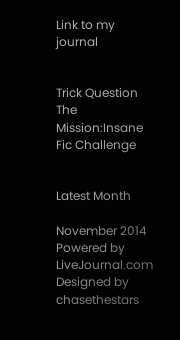Link to my journal


Trick Question
The Mission:Insane Fic Challenge


Latest Month

November 2014
Powered by LiveJournal.com
Designed by chasethestars